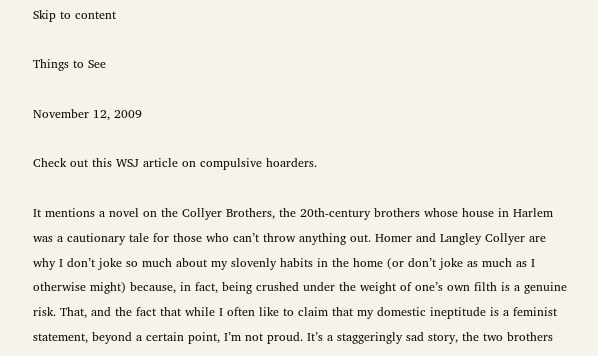Skip to content

Things to See

November 12, 2009

Check out this WSJ article on compulsive hoarders.

It mentions a novel on the Collyer Brothers, the 20th-century brothers whose house in Harlem was a cautionary tale for those who can’t throw anything out. Homer and Langley Collyer are why I don’t joke so much about my slovenly habits in the home (or don’t joke as much as I otherwise might) because, in fact, being crushed under the weight of one’s own filth is a genuine risk. That, and the fact that while I often like to claim that my domestic ineptitude is a feminist statement, beyond a certain point, I’m not proud. It’s a staggeringly sad story, the two brothers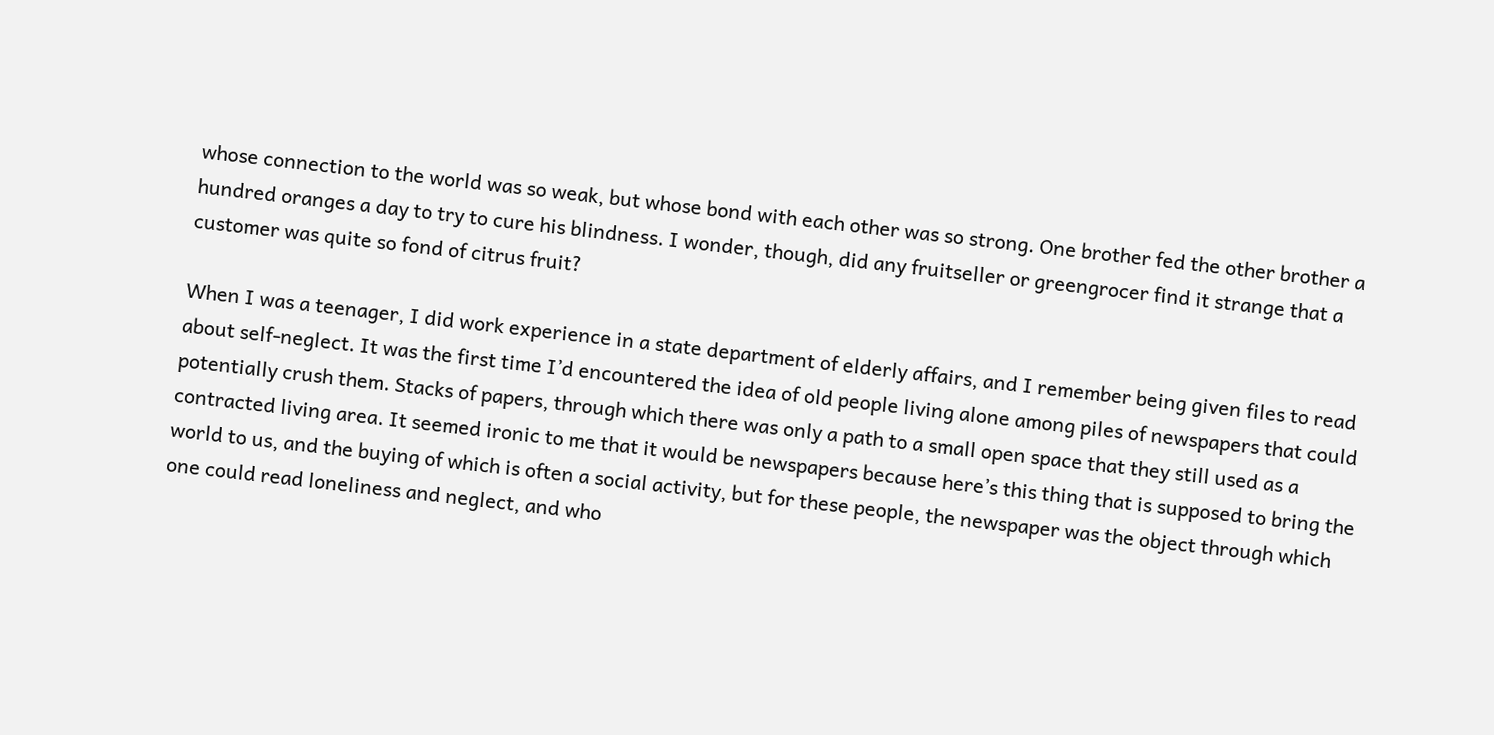whose connection to the world was so weak, but whose bond with each other was so strong. One brother fed the other brother a hundred oranges a day to try to cure his blindness. I wonder, though, did any fruitseller or greengrocer find it strange that a customer was quite so fond of citrus fruit?

When I was a teenager, I did work experience in a state department of elderly affairs, and I remember being given files to read about self-neglect. It was the first time I’d encountered the idea of old people living alone among piles of newspapers that could potentially crush them. Stacks of papers, through which there was only a path to a small open space that they still used as a contracted living area. It seemed ironic to me that it would be newspapers because here’s this thing that is supposed to bring the world to us, and the buying of which is often a social activity, but for these people, the newspaper was the object through which one could read loneliness and neglect, and who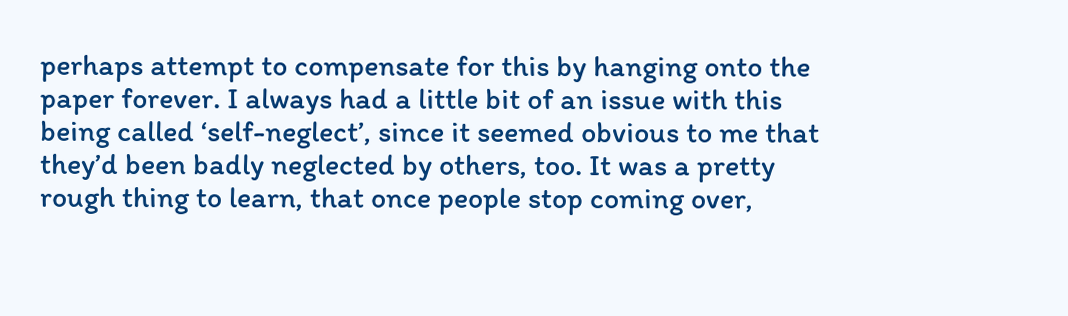perhaps attempt to compensate for this by hanging onto the paper forever. I always had a little bit of an issue with this being called ‘self-neglect’, since it seemed obvious to me that they’d been badly neglected by others, too. It was a pretty rough thing to learn, that once people stop coming over,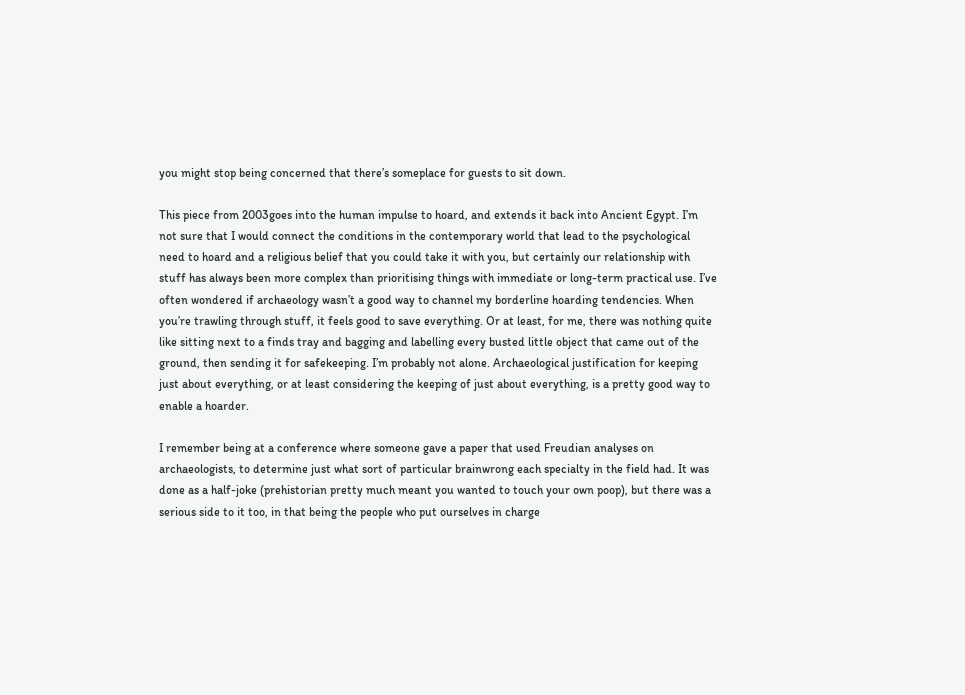you might stop being concerned that there’s someplace for guests to sit down.

This piece from 2003goes into the human impulse to hoard, and extends it back into Ancient Egypt. I’m not sure that I would connect the conditions in the contemporary world that lead to the psychological need to hoard and a religious belief that you could take it with you, but certainly our relationship with stuff has always been more complex than prioritising things with immediate or long-term practical use. I’ve often wondered if archaeology wasn’t a good way to channel my borderline hoarding tendencies. When you’re trawling through stuff, it feels good to save everything. Or at least, for me, there was nothing quite like sitting next to a finds tray and bagging and labelling every busted little object that came out of the ground, then sending it for safekeeping. I’m probably not alone. Archaeological justification for keeping just about everything, or at least considering the keeping of just about everything, is a pretty good way to enable a hoarder.

I remember being at a conference where someone gave a paper that used Freudian analyses on archaeologists, to determine just what sort of particular brainwrong each specialty in the field had. It was done as a half-joke (prehistorian pretty much meant you wanted to touch your own poop), but there was a serious side to it too, in that being the people who put ourselves in charge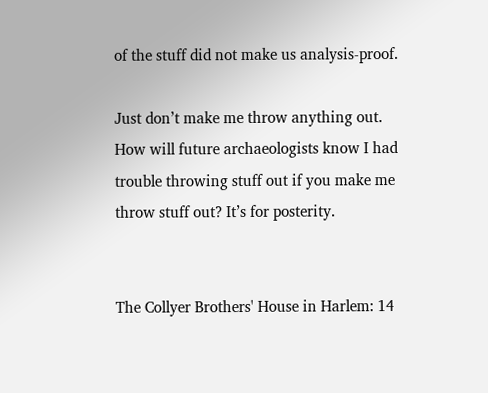of the stuff did not make us analysis-proof.

Just don’t make me throw anything out. How will future archaeologists know I had trouble throwing stuff out if you make me throw stuff out? It’s for posterity.


The Collyer Brothers' House in Harlem: 14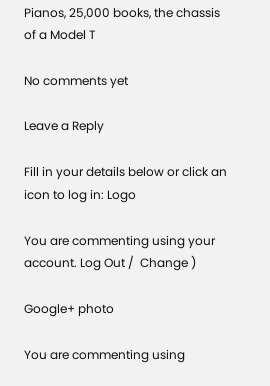Pianos, 25,000 books, the chassis of a Model T

No comments yet

Leave a Reply

Fill in your details below or click an icon to log in: Logo

You are commenting using your account. Log Out /  Change )

Google+ photo

You are commenting using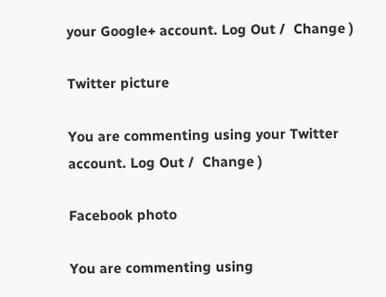your Google+ account. Log Out /  Change )

Twitter picture

You are commenting using your Twitter account. Log Out /  Change )

Facebook photo

You are commenting using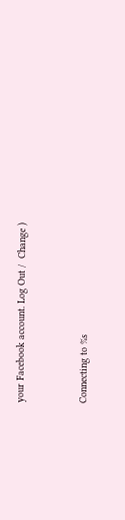your Facebook account. Log Out /  Change )


Connecting to %s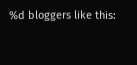%d bloggers like this: